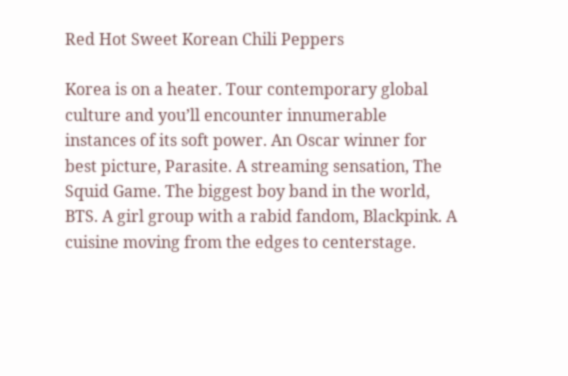Red Hot Sweet Korean Chili Peppers

Korea is on a heater. Tour contemporary global culture and you’ll encounter innumerable instances of its soft power. An Oscar winner for best picture, Parasite. A streaming sensation, The Squid Game. The biggest boy band in the world, BTS. A girl group with a rabid fandom, Blackpink. A cuisine moving from the edges to centerstage.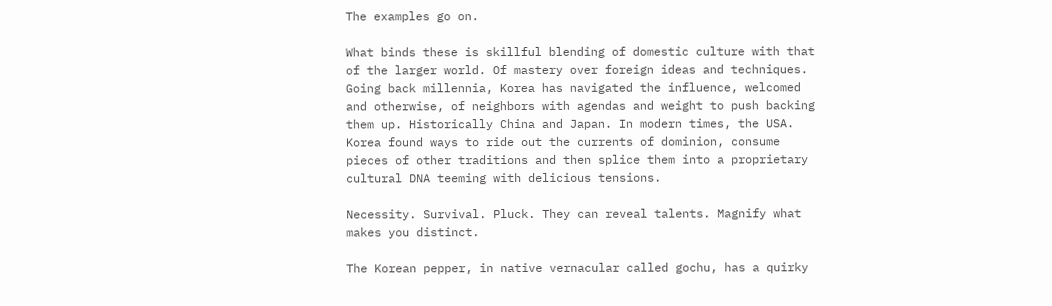The examples go on.

What binds these is skillful blending of domestic culture with that of the larger world. Of mastery over foreign ideas and techniques. Going back millennia, Korea has navigated the influence, welcomed and otherwise, of neighbors with agendas and weight to push backing them up. Historically China and Japan. In modern times, the USA. Korea found ways to ride out the currents of dominion, consume pieces of other traditions and then splice them into a proprietary cultural DNA teeming with delicious tensions.

Necessity. Survival. Pluck. They can reveal talents. Magnify what makes you distinct.

The Korean pepper, in native vernacular called gochu, has a quirky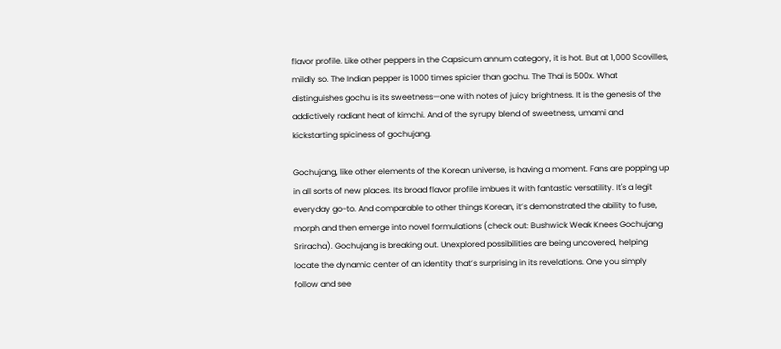flavor profile. Like other peppers in the Capsicum annum category, it is hot. But at 1,000 Scovilles, mildly so. The Indian pepper is 1000 times spicier than gochu. The Thai is 500x. What distinguishes gochu is its sweetness—one with notes of juicy brightness. It is the genesis of the addictively radiant heat of kimchi. And of the syrupy blend of sweetness, umami and kickstarting spiciness of gochujang.

Gochujang, like other elements of the Korean universe, is having a moment. Fans are popping up in all sorts of new places. Its broad flavor profile imbues it with fantastic versatility. It's a legit everyday go-to. And comparable to other things Korean, it’s demonstrated the ability to fuse, morph and then emerge into novel formulations (check out: Bushwick Weak Knees Gochujang Sriracha). Gochujang is breaking out. Unexplored possibilities are being uncovered, helping locate the dynamic center of an identity that’s surprising in its revelations. One you simply follow and see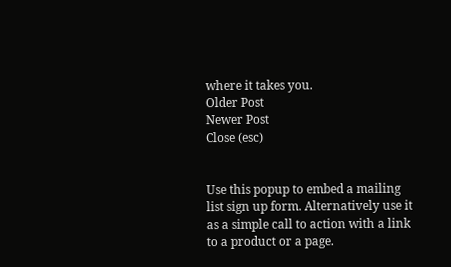where it takes you.
Older Post
Newer Post
Close (esc)


Use this popup to embed a mailing list sign up form. Alternatively use it as a simple call to action with a link to a product or a page.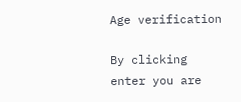Age verification

By clicking enter you are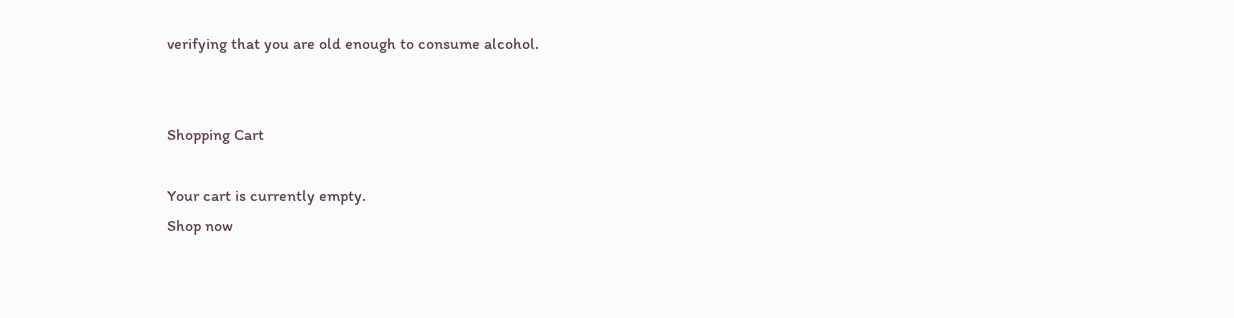verifying that you are old enough to consume alcohol.


Shopping Cart

Your cart is currently empty.
Shop now